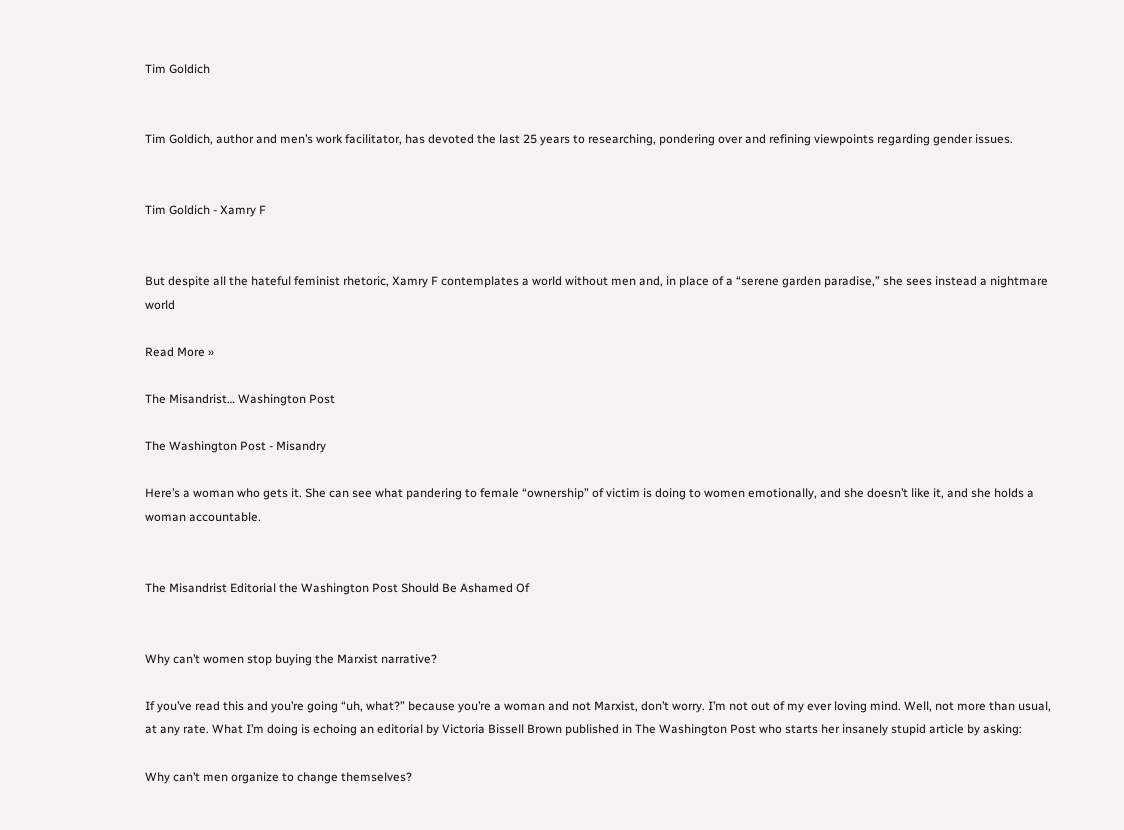Tim Goldich


Tim Goldich, author and men’s work facilitator, has devoted the last 25 years to researching, pondering over and refining viewpoints regarding gender issues.


Tim Goldich - Xamry F


But despite all the hateful feminist rhetoric, Xamry F contemplates a world without men and, in place of a “serene garden paradise,” she sees instead a nightmare world

Read More »

The Misandrist… Washington Post

The Washington Post - Misandry

Here’s a woman who gets it. She can see what pandering to female “ownership” of victim is doing to women emotionally, and she doesn’t like it, and she holds a woman accountable.


The Misandrist Editorial the Washington Post Should Be Ashamed Of


Why can’t women stop buying the Marxist narrative?

If you’ve read this and you’re going “uh, what?” because you’re a woman and not Marxist, don’t worry. I’m not out of my ever loving mind. Well, not more than usual, at any rate. What I’m doing is echoing an editorial by Victoria Bissell Brown published in The Washington Post who starts her insanely stupid article by asking:

Why can’t men organize to change themselves?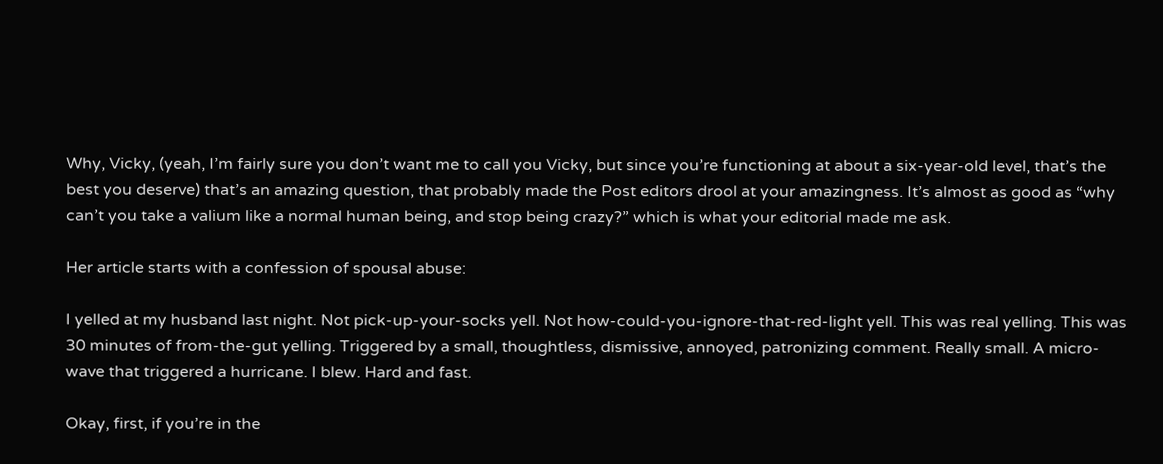Why, Vicky, (yeah, I’m fairly sure you don’t want me to call you Vicky, but since you’re functioning at about a six-year-old level, that’s the best you deserve) that’s an amazing question, that probably made the Post editors drool at your amazingness. It’s almost as good as “why can’t you take a valium like a normal human being, and stop being crazy?” which is what your editorial made me ask.

Her article starts with a confession of spousal abuse:

I yelled at my husband last night. Not pick-up-your-socks yell. Not how-could-you-ignore-that-red-light yell. This was real yelling. This was 30 minutes of from-the-gut yelling. Triggered by a small, thoughtless, dismissive, annoyed, patronizing comment. Really small. A micro-wave that triggered a hurricane. I blew. Hard and fast.

Okay, first, if you’re in the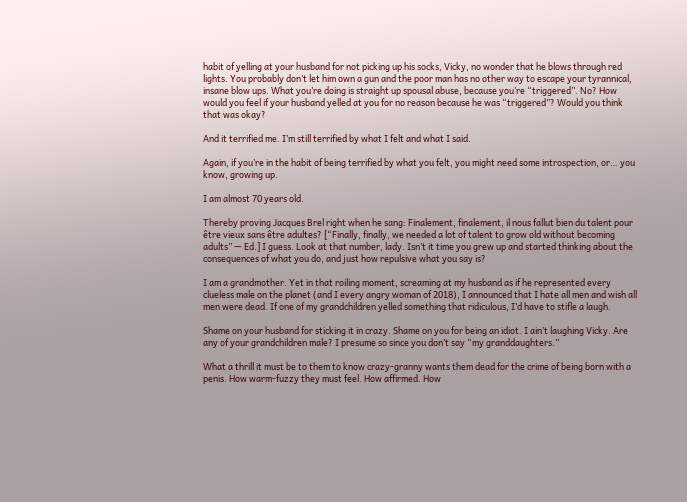habit of yelling at your husband for not picking up his socks, Vicky, no wonder that he blows through red lights. You probably don’t let him own a gun and the poor man has no other way to escape your tyrannical, insane blow ups. What you’re doing is straight up spousal abuse, because you’re “triggered”. No? How would you feel if your husband yelled at you for no reason because he was “triggered”? Would you think that was okay?

And it terrified me. I’m still terrified by what I felt and what I said.

Again, if you’re in the habit of being terrified by what you felt, you might need some introspection, or… you know, growing up.

I am almost 70 years old.

Thereby proving Jacques Brel right when he sang: Finalement, finalement, il nous fallut bien du talent pour être vieux sans être adultes? [“Finally, finally, we needed a lot of talent to grow old without becoming adults” — Ed.] I guess. Look at that number, lady. Isn’t it time you grew up and started thinking about the consequences of what you do, and just how repulsive what you say is?

I am a grandmother. Yet in that roiling moment, screaming at my husband as if he represented every clueless male on the planet (and I every angry woman of 2018), I announced that I hate all men and wish all men were dead. If one of my grandchildren yelled something that ridiculous, I’d have to stifle a laugh.

Shame on your husband for sticking it in crazy. Shame on you for being an idiot. I ain’t laughing Vicky. Are any of your grandchildren male? I presume so since you don’t say “my granddaughters.”

What a thrill it must be to them to know crazy-granny wants them dead for the crime of being born with a penis. How warm-fuzzy they must feel. How affirmed. How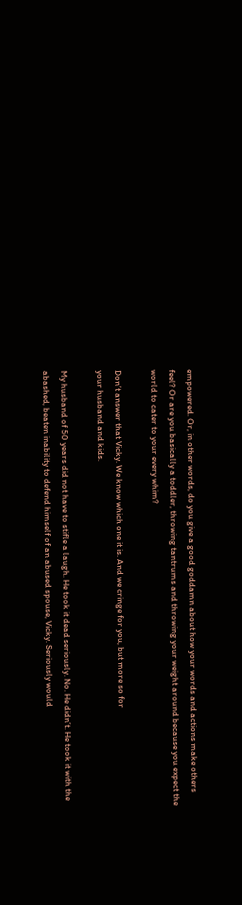empowered. Or, in other words, do you give a good goddamn about how your words and actions make others feel? Or are you basically a toddler, throwing tantrums and throwing your weight around because you expect the world to cater to your every whim?

Don’t answer that Vicky. We know which one it is. And we cringe for you, but more so for
your husband and kids.

My husband of 50 years did not have to stifle a laugh. He took it dead seriously. No. He didn’t. He took it with the abashed, beaten inability to defend himself of an abused spouse, Vicky. Seriously would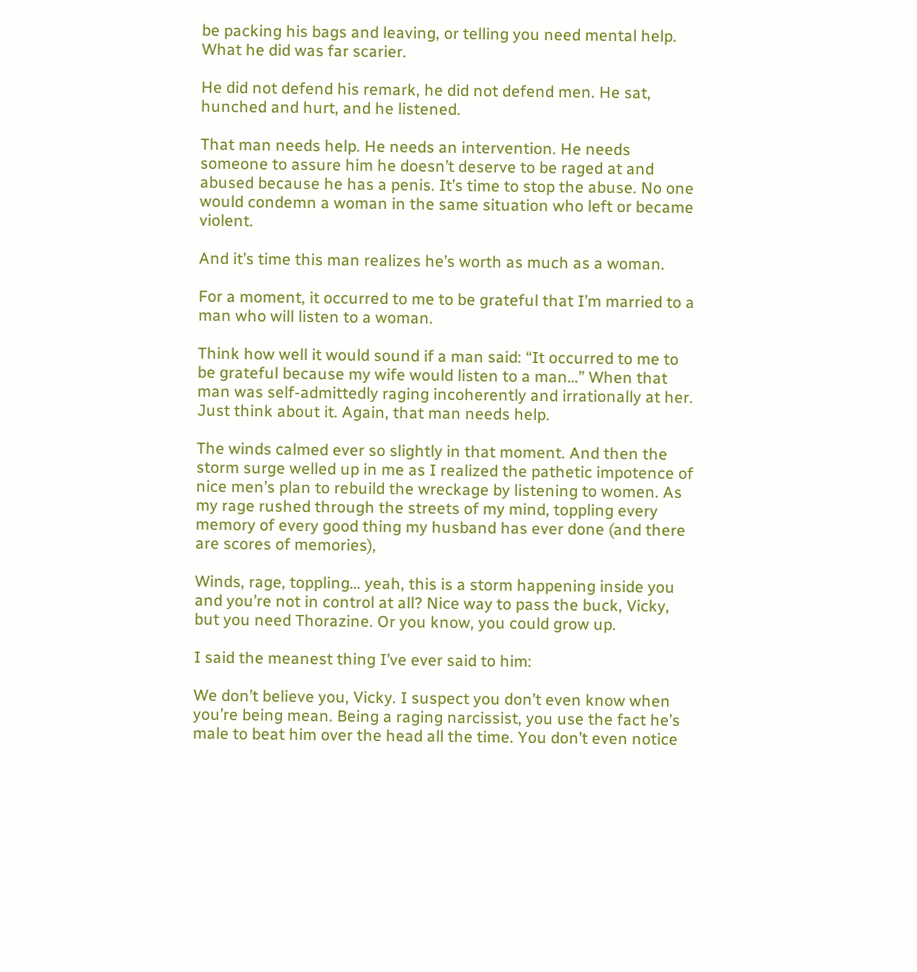be packing his bags and leaving, or telling you need mental help. What he did was far scarier.

He did not defend his remark, he did not defend men. He sat, hunched and hurt, and he listened.

That man needs help. He needs an intervention. He needs someone to assure him he doesn’t deserve to be raged at and abused because he has a penis. It’s time to stop the abuse. No one would condemn a woman in the same situation who left or became violent.

And it’s time this man realizes he’s worth as much as a woman.

For a moment, it occurred to me to be grateful that I’m married to a man who will listen to a woman.

Think how well it would sound if a man said: “It occurred to me to be grateful because my wife would listen to a man…” When that man was self-admittedly raging incoherently and irrationally at her. Just think about it. Again, that man needs help.

The winds calmed ever so slightly in that moment. And then the storm surge welled up in me as I realized the pathetic impotence of nice men’s plan to rebuild the wreckage by listening to women. As my rage rushed through the streets of my mind, toppling every memory of every good thing my husband has ever done (and there are scores of memories),

Winds, rage, toppling… yeah, this is a storm happening inside you and you’re not in control at all? Nice way to pass the buck, Vicky, but you need Thorazine. Or you know, you could grow up.

I said the meanest thing I’ve ever said to him:

We don’t believe you, Vicky. I suspect you don’t even know when you’re being mean. Being a raging narcissist, you use the fact he’s male to beat him over the head all the time. You don’t even notice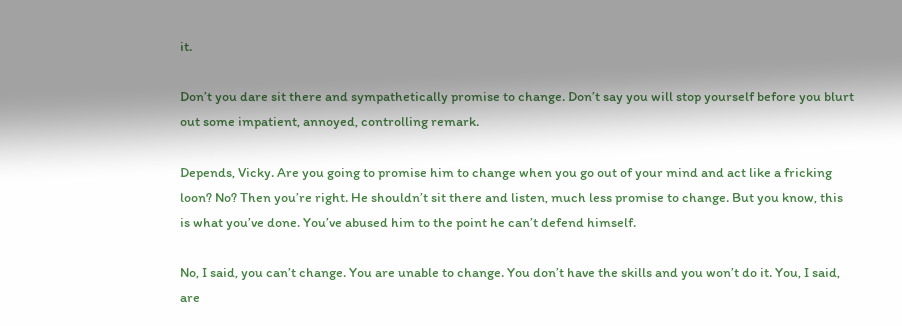it.

Don’t you dare sit there and sympathetically promise to change. Don’t say you will stop yourself before you blurt out some impatient, annoyed, controlling remark.

Depends, Vicky. Are you going to promise him to change when you go out of your mind and act like a fricking loon? No? Then you’re right. He shouldn’t sit there and listen, much less promise to change. But you know, this is what you’ve done. You’ve abused him to the point he can’t defend himself.

No, I said, you can’t change. You are unable to change. You don’t have the skills and you won’t do it. You, I said, are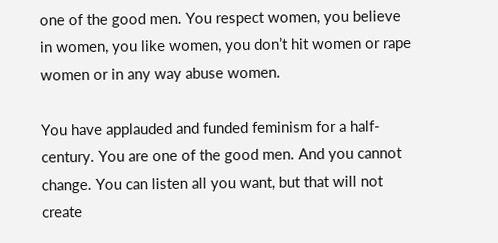one of the good men. You respect women, you believe in women, you like women, you don’t hit women or rape women or in any way abuse women.

You have applauded and funded feminism for a half-century. You are one of the good men. And you cannot change. You can listen all you want, but that will not create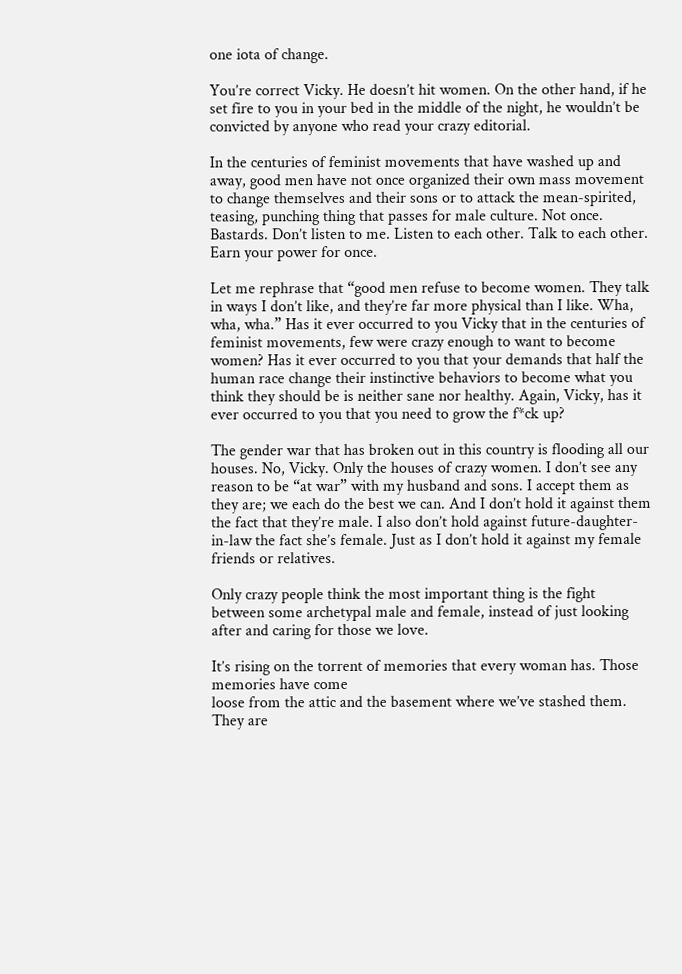one iota of change.

You’re correct Vicky. He doesn’t hit women. On the other hand, if he set fire to you in your bed in the middle of the night, he wouldn’t be convicted by anyone who read your crazy editorial.

In the centuries of feminist movements that have washed up and away, good men have not once organized their own mass movement to change themselves and their sons or to attack the mean-spirited, teasing, punching thing that passes for male culture. Not once. Bastards. Don’t listen to me. Listen to each other. Talk to each other. Earn your power for once.

Let me rephrase that “good men refuse to become women. They talk in ways I don’t like, and they’re far more physical than I like. Wha, wha, wha.” Has it ever occurred to you Vicky that in the centuries of feminist movements, few were crazy enough to want to become women? Has it ever occurred to you that your demands that half the human race change their instinctive behaviors to become what you think they should be is neither sane nor healthy. Again, Vicky, has it ever occurred to you that you need to grow the f*ck up?

The gender war that has broken out in this country is flooding all our houses. No, Vicky. Only the houses of crazy women. I don’t see any reason to be “at war” with my husband and sons. I accept them as they are; we each do the best we can. And I don’t hold it against them the fact that they’re male. I also don’t hold against future-daughter-in-law the fact she’s female. Just as I don’t hold it against my female friends or relatives.

Only crazy people think the most important thing is the fight between some archetypal male and female, instead of just looking after and caring for those we love.

It’s rising on the torrent of memories that every woman has. Those memories have come
loose from the attic and the basement where we’ve stashed them. They are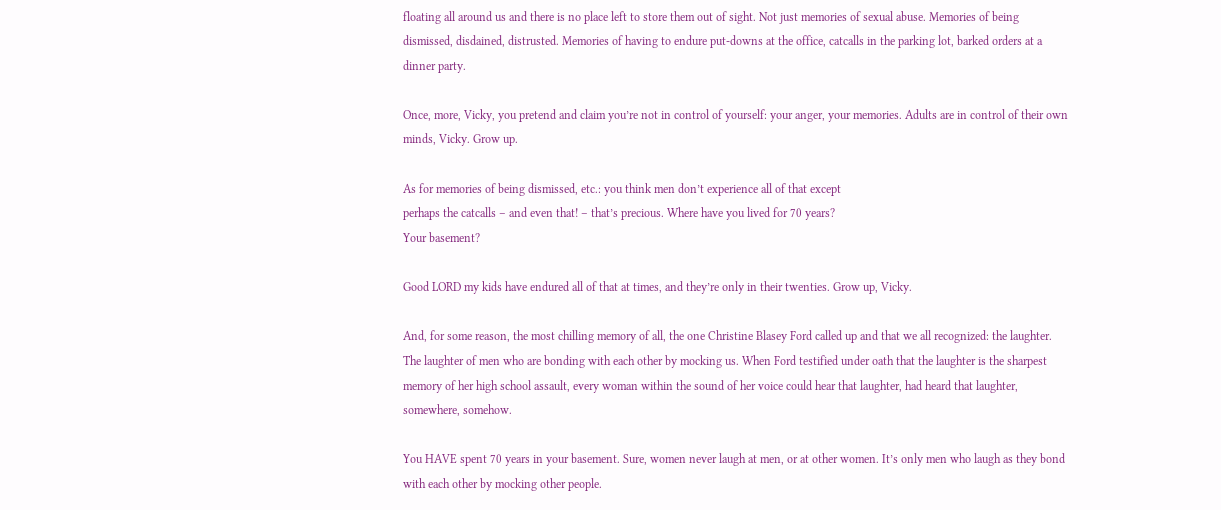floating all around us and there is no place left to store them out of sight. Not just memories of sexual abuse. Memories of being dismissed, disdained, distrusted. Memories of having to endure put-downs at the office, catcalls in the parking lot, barked orders at a dinner party.

Once, more, Vicky, you pretend and claim you’re not in control of yourself: your anger, your memories. Adults are in control of their own minds, Vicky. Grow up.

As for memories of being dismissed, etc.: you think men don’t experience all of that except
perhaps the catcalls – and even that! – that’s precious. Where have you lived for 70 years?
Your basement?

Good LORD my kids have endured all of that at times, and they’re only in their twenties. Grow up, Vicky.

And, for some reason, the most chilling memory of all, the one Christine Blasey Ford called up and that we all recognized: the laughter. The laughter of men who are bonding with each other by mocking us. When Ford testified under oath that the laughter is the sharpest memory of her high school assault, every woman within the sound of her voice could hear that laughter, had heard that laughter, somewhere, somehow.

You HAVE spent 70 years in your basement. Sure, women never laugh at men, or at other women. It’s only men who laugh as they bond with each other by mocking other people.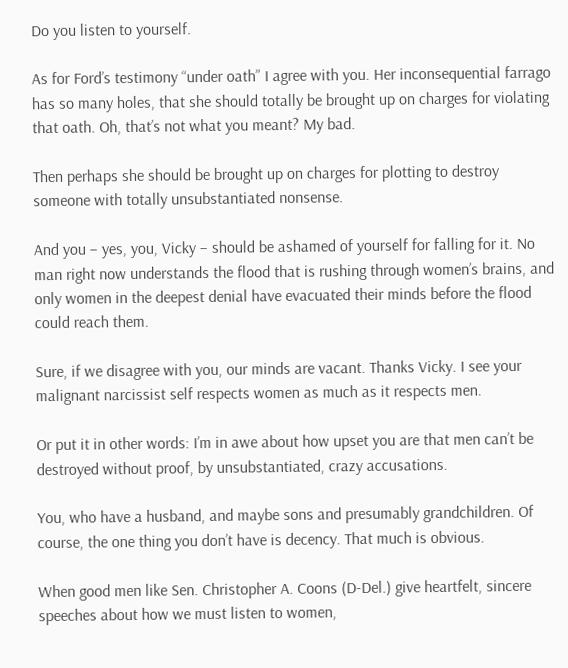Do you listen to yourself.

As for Ford’s testimony “under oath” I agree with you. Her inconsequential farrago has so many holes, that she should totally be brought up on charges for violating that oath. Oh, that’s not what you meant? My bad.

Then perhaps she should be brought up on charges for plotting to destroy someone with totally unsubstantiated nonsense.

And you – yes, you, Vicky – should be ashamed of yourself for falling for it. No man right now understands the flood that is rushing through women’s brains, and only women in the deepest denial have evacuated their minds before the flood could reach them.

Sure, if we disagree with you, our minds are vacant. Thanks Vicky. I see your malignant narcissist self respects women as much as it respects men.

Or put it in other words: I’m in awe about how upset you are that men can’t be destroyed without proof, by unsubstantiated, crazy accusations.

You, who have a husband, and maybe sons and presumably grandchildren. Of course, the one thing you don’t have is decency. That much is obvious.

When good men like Sen. Christopher A. Coons (D-Del.) give heartfelt, sincere speeches about how we must listen to women,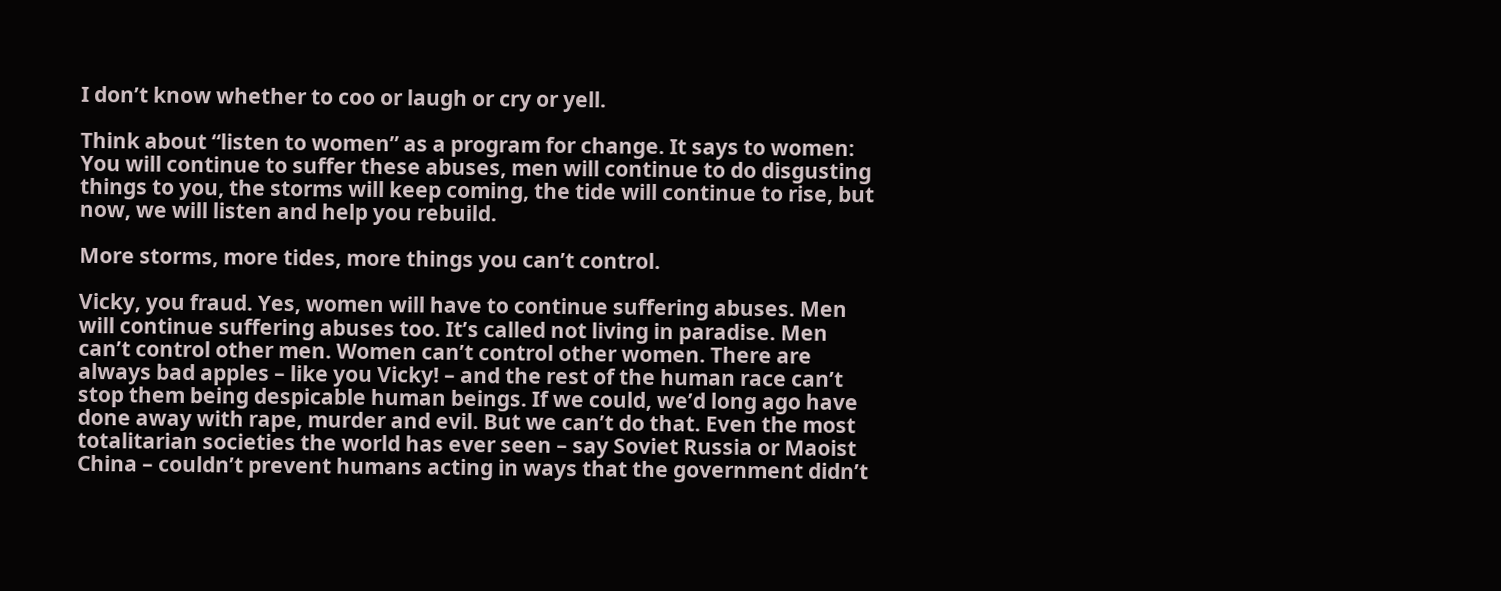I don’t know whether to coo or laugh or cry or yell.

Think about “listen to women” as a program for change. It says to women: You will continue to suffer these abuses, men will continue to do disgusting things to you, the storms will keep coming, the tide will continue to rise, but now, we will listen and help you rebuild.

More storms, more tides, more things you can’t control.

Vicky, you fraud. Yes, women will have to continue suffering abuses. Men will continue suffering abuses too. It’s called not living in paradise. Men can’t control other men. Women can’t control other women. There are always bad apples – like you Vicky! – and the rest of the human race can’t stop them being despicable human beings. If we could, we’d long ago have done away with rape, murder and evil. But we can’t do that. Even the most totalitarian societies the world has ever seen – say Soviet Russia or Maoist China – couldn’t prevent humans acting in ways that the government didn’t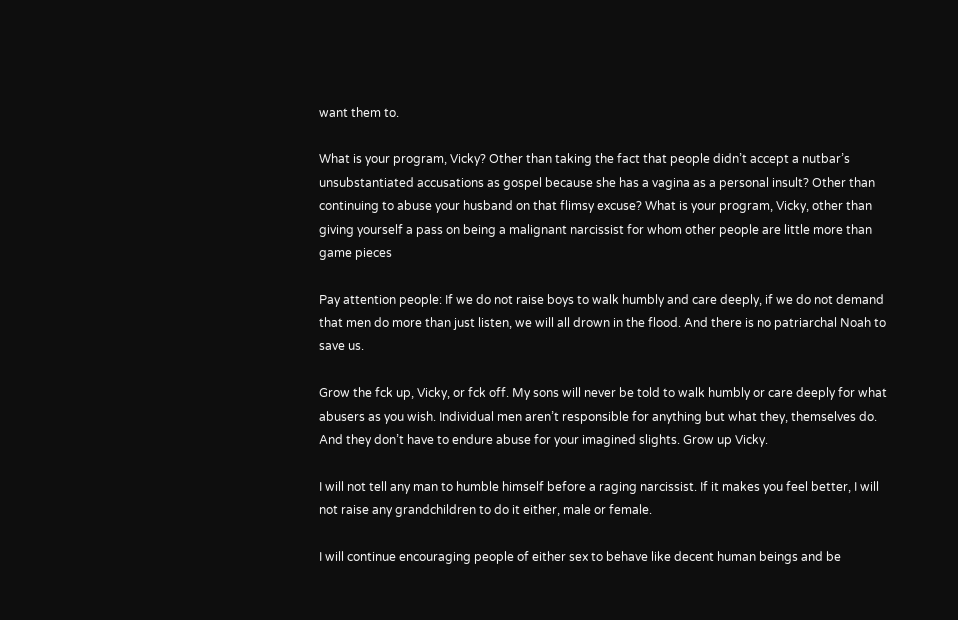want them to.

What is your program, Vicky? Other than taking the fact that people didn’t accept a nutbar’s unsubstantiated accusations as gospel because she has a vagina as a personal insult? Other than continuing to abuse your husband on that flimsy excuse? What is your program, Vicky, other than giving yourself a pass on being a malignant narcissist for whom other people are little more than game pieces

Pay attention people: If we do not raise boys to walk humbly and care deeply, if we do not demand that men do more than just listen, we will all drown in the flood. And there is no patriarchal Noah to save us.

Grow the fck up, Vicky, or fck off. My sons will never be told to walk humbly or care deeply for what abusers as you wish. Individual men aren’t responsible for anything but what they, themselves do. And they don’t have to endure abuse for your imagined slights. Grow up Vicky.

I will not tell any man to humble himself before a raging narcissist. If it makes you feel better, I will not raise any grandchildren to do it either, male or female.

I will continue encouraging people of either sex to behave like decent human beings and be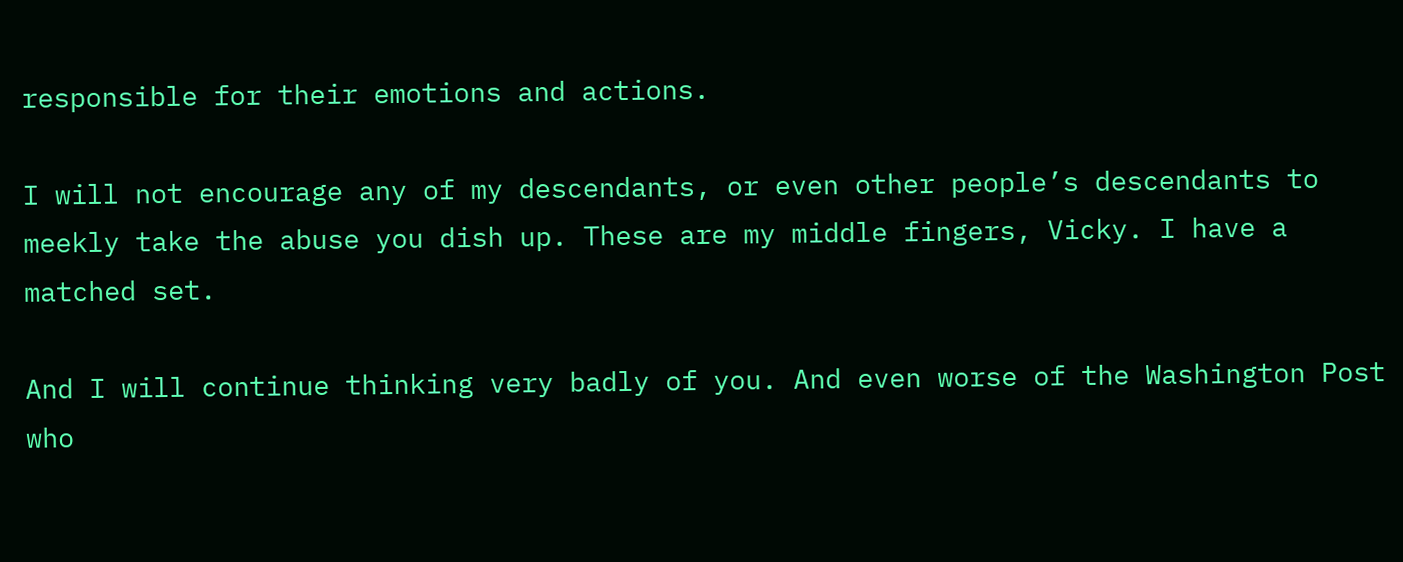responsible for their emotions and actions.

I will not encourage any of my descendants, or even other people’s descendants to meekly take the abuse you dish up. These are my middle fingers, Vicky. I have a matched set.

And I will continue thinking very badly of you. And even worse of the Washington Post who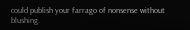could publish your farrago of nonsense without blushing.